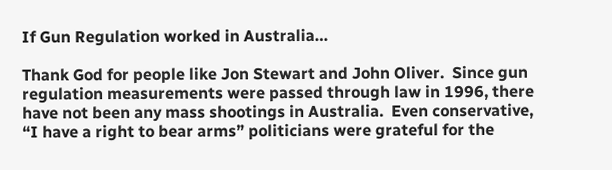If Gun Regulation worked in Australia…

Thank God for people like Jon Stewart and John Oliver.  Since gun regulation measurements were passed through law in 1996, there have not been any mass shootings in Australia.  Even conservative, “I have a right to bear arms” politicians were grateful for the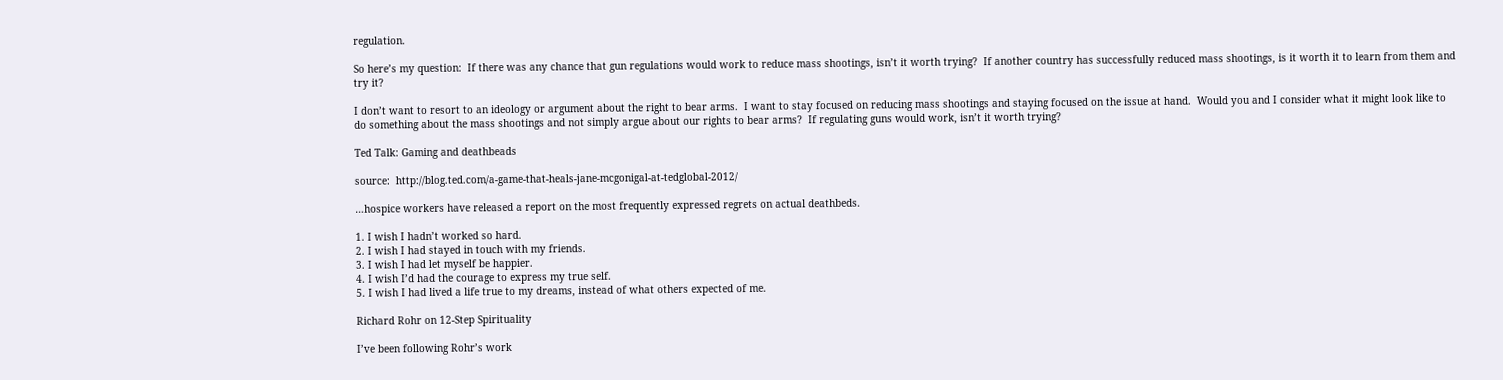regulation.

So here’s my question:  If there was any chance that gun regulations would work to reduce mass shootings, isn’t it worth trying?  If another country has successfully reduced mass shootings, is it worth it to learn from them and try it?

I don’t want to resort to an ideology or argument about the right to bear arms.  I want to stay focused on reducing mass shootings and staying focused on the issue at hand.  Would you and I consider what it might look like to do something about the mass shootings and not simply argue about our rights to bear arms?  If regulating guns would work, isn’t it worth trying?

Ted Talk: Gaming and deathbeads

source:  http://blog.ted.com/a-game-that-heals-jane-mcgonigal-at-tedglobal-2012/

…hospice workers have released a report on the most frequently expressed regrets on actual deathbeds.

1. I wish I hadn’t worked so hard.
2. I wish I had stayed in touch with my friends.
3. I wish I had let myself be happier.
4. I wish I’d had the courage to express my true self.
5. I wish I had lived a life true to my dreams, instead of what others expected of me.

Richard Rohr on 12-Step Spirituality

I’ve been following Rohr’s work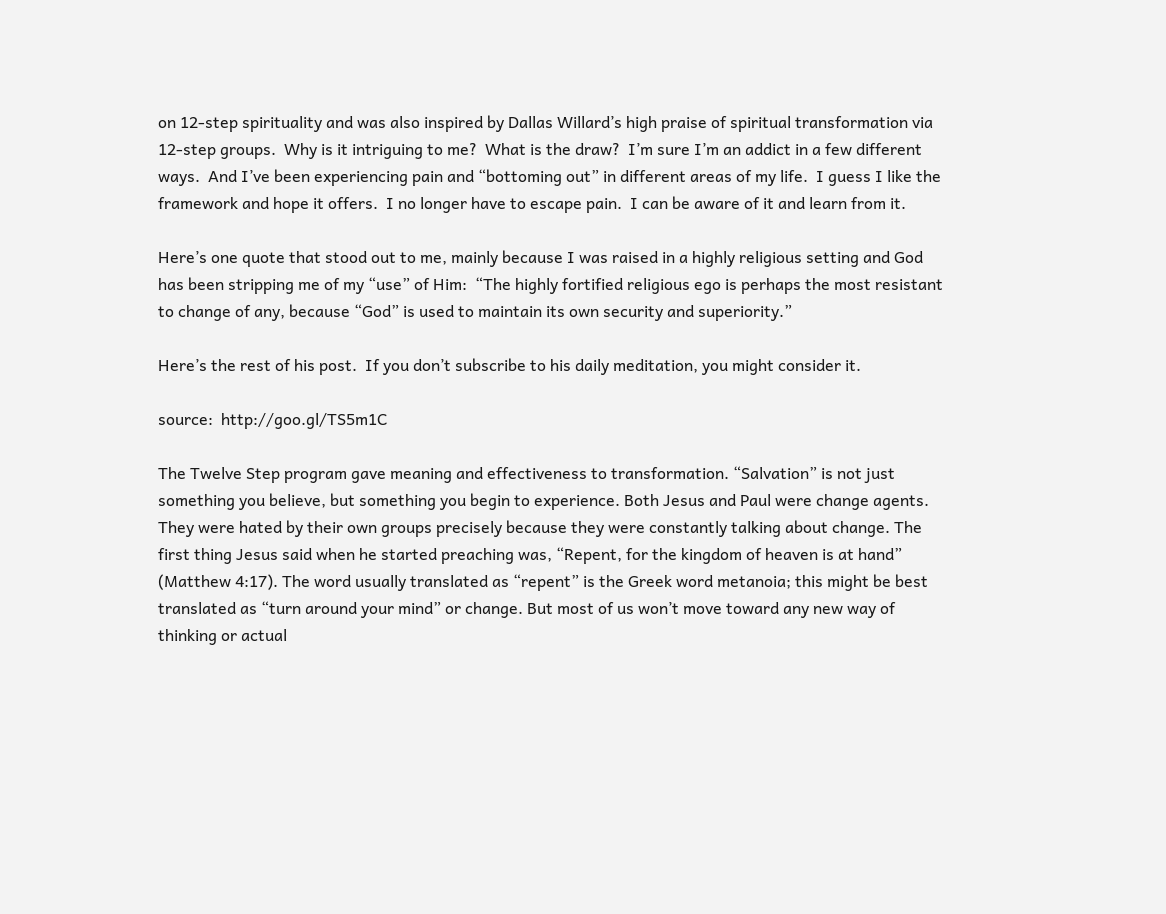on 12-step spirituality and was also inspired by Dallas Willard’s high praise of spiritual transformation via 12-step groups.  Why is it intriguing to me?  What is the draw?  I’m sure I’m an addict in a few different ways.  And I’ve been experiencing pain and “bottoming out” in different areas of my life.  I guess I like the framework and hope it offers.  I no longer have to escape pain.  I can be aware of it and learn from it.

Here’s one quote that stood out to me, mainly because I was raised in a highly religious setting and God has been stripping me of my “use” of Him:  “The highly fortified religious ego is perhaps the most resistant to change of any, because “God” is used to maintain its own security and superiority.”

Here’s the rest of his post.  If you don’t subscribe to his daily meditation, you might consider it.

source:  http://goo.gl/TS5m1C

The Twelve Step program gave meaning and effectiveness to transformation. “Salvation” is not just something you believe, but something you begin to experience. Both Jesus and Paul were change agents. They were hated by their own groups precisely because they were constantly talking about change. The first thing Jesus said when he started preaching was, “Repent, for the kingdom of heaven is at hand” (Matthew 4:17). The word usually translated as “repent” is the Greek word metanoia; this might be best translated as “turn around your mind” or change. But most of us won’t move toward any new way of thinking or actual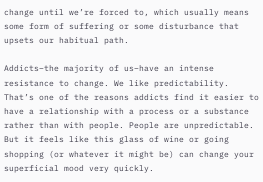change until we’re forced to, which usually means some form of suffering or some disturbance that upsets our habitual path.

Addicts–the majority of us–have an intense resistance to change. We like predictability. That’s one of the reasons addicts find it easier to have a relationship with a process or a substance rather than with people. People are unpredictable. But it feels like this glass of wine or going shopping (or whatever it might be) can change your superficial mood very quickly.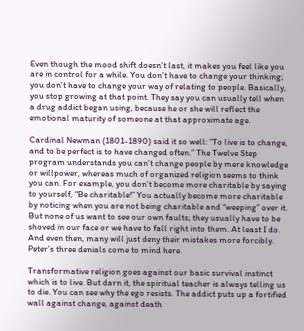Even though the mood shift doesn’t last, it makes you feel like you are in control for a while. You don’t have to change your thinking; you don’t have to change your way of relating to people. Basically, you stop growing at that point. They say you can usually tell when a drug addict began using, because he or she will reflect the emotional maturity of someone at that approximate age.

Cardinal Newman (1801-1890) said it so well: “To live is to change, and to be perfect is to have changed often.” The Twelve Step program understands you can’t change people by mere knowledge or willpower, whereas much of organized religion seems to think you can. For example, you don’t become more charitable by saying to yourself, “Be charitable!” You actually become more charitable by noticing when you are not being charitable and “weeping” over it. But none of us want to see our own faults; they usually have to be shoved in our face or we have to fall right into them. At least I do. And even then, many will just deny their mistakes more forcibly. Peter’s three denials come to mind here.

Transformative religion goes against our basic survival instinct which is to live. But darn it, the spiritual teacher is always telling us to die. You can see why the ego resists. The addict puts up a fortified wall against change, against death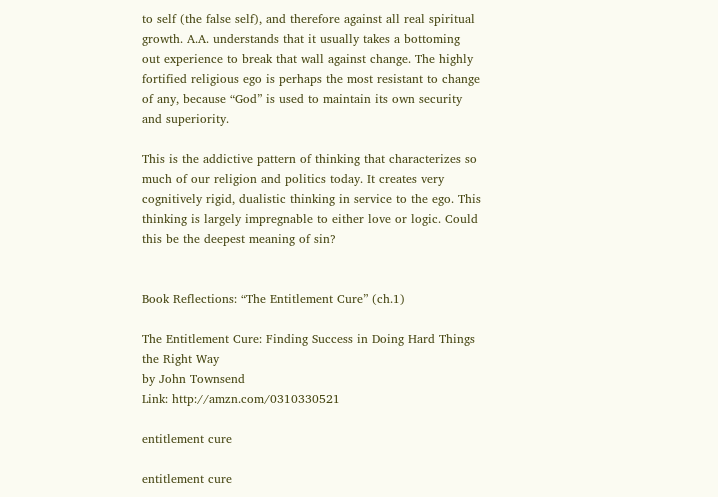to self (the false self), and therefore against all real spiritual growth. A.A. understands that it usually takes a bottoming out experience to break that wall against change. The highly fortified religious ego is perhaps the most resistant to change of any, because “God” is used to maintain its own security and superiority.

This is the addictive pattern of thinking that characterizes so much of our religion and politics today. It creates very cognitively rigid, dualistic thinking in service to the ego. This thinking is largely impregnable to either love or logic. Could this be the deepest meaning of sin?


Book Reflections: “The Entitlement Cure” (ch.1)

The Entitlement Cure: Finding Success in Doing Hard Things the Right Way
by John Townsend
Link: http://amzn.com/0310330521

entitlement cure

entitlement cure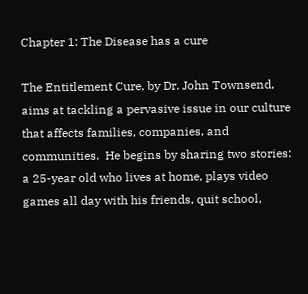Chapter 1: The Disease has a cure

The Entitlement Cure, by Dr. John Townsend, aims at tackling a pervasive issue in our culture that affects families, companies, and communities.  He begins by sharing two stories:  a 25-year old who lives at home, plays video games all day with his friends, quit school,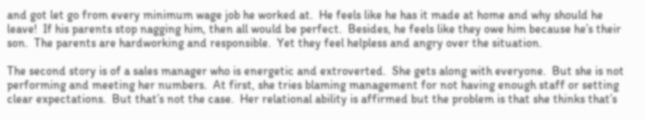and got let go from every minimum wage job he worked at.  He feels like he has it made at home and why should he leave!  If his parents stop nagging him, then all would be perfect.  Besides, he feels like they owe him because he’s their son.  The parents are hardworking and responsible.  Yet they feel helpless and angry over the situation.

The second story is of a sales manager who is energetic and extroverted.  She gets along with everyone.  But she is not performing and meeting her numbers.  At first, she tries blaming management for not having enough staff or setting clear expectations.  But that’s not the case.  Her relational ability is affirmed but the problem is that she thinks that’s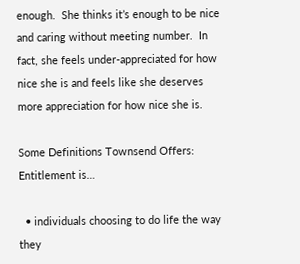enough.  She thinks it’s enough to be nice and caring without meeting number.  In fact, she feels under-appreciated for how nice she is and feels like she deserves more appreciation for how nice she is.

Some Definitions Townsend Offers:  Entitlement is…

  • individuals choosing to do life the way they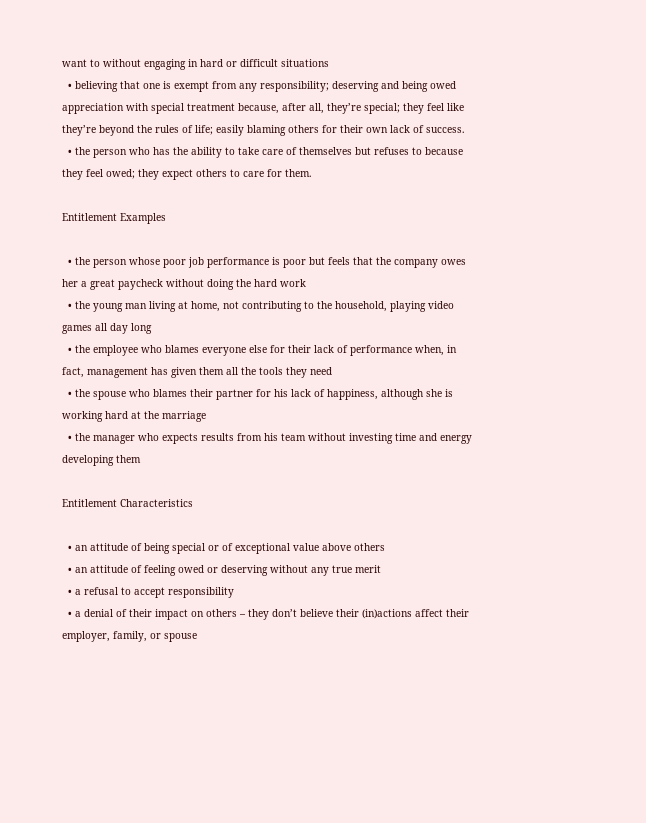want to without engaging in hard or difficult situations
  • believing that one is exempt from any responsibility; deserving and being owed appreciation with special treatment because, after all, they’re special; they feel like they’re beyond the rules of life; easily blaming others for their own lack of success.
  • the person who has the ability to take care of themselves but refuses to because they feel owed; they expect others to care for them.

Entitlement Examples

  • the person whose poor job performance is poor but feels that the company owes her a great paycheck without doing the hard work
  • the young man living at home, not contributing to the household, playing video games all day long
  • the employee who blames everyone else for their lack of performance when, in fact, management has given them all the tools they need
  • the spouse who blames their partner for his lack of happiness, although she is working hard at the marriage
  • the manager who expects results from his team without investing time and energy developing them

Entitlement Characteristics

  • an attitude of being special or of exceptional value above others
  • an attitude of feeling owed or deserving without any true merit
  • a refusal to accept responsibility
  • a denial of their impact on others – they don’t believe their (in)actions affect their employer, family, or spouse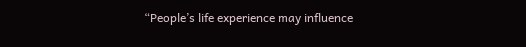“People’s life experience may influence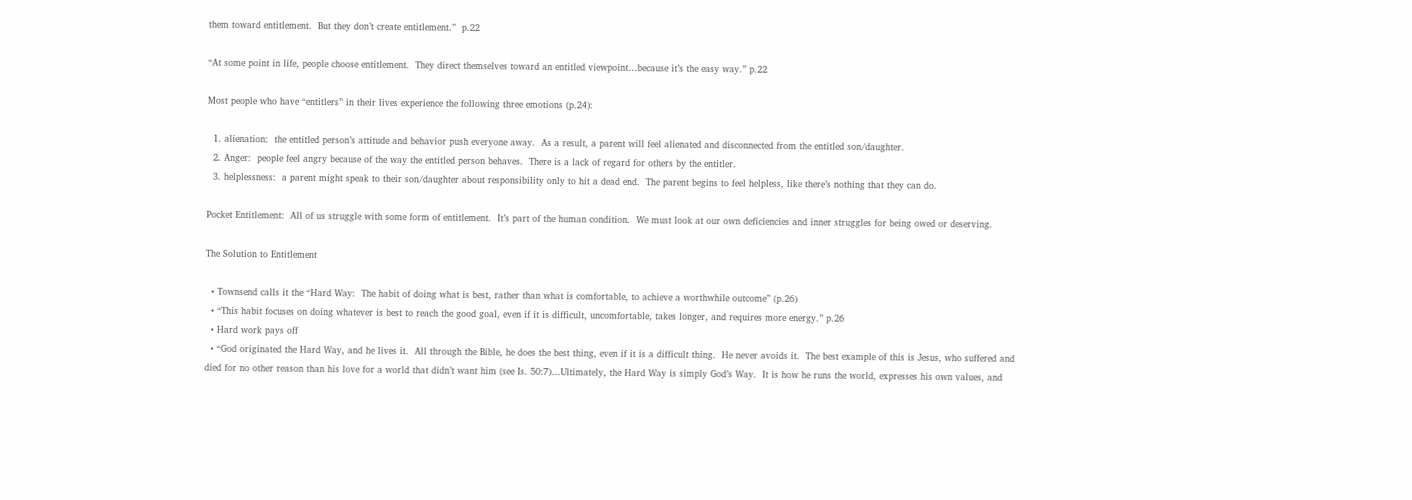them toward entitlement.  But they don’t create entitlement.”  p.22

“At some point in life, people choose entitlement.  They direct themselves toward an entitled viewpoint…because it’s the easy way.” p.22

Most people who have “entitlers” in their lives experience the following three emotions (p.24):

  1. alienation:  the entitled person’s attitude and behavior push everyone away.  As a result, a parent will feel alienated and disconnected from the entitled son/daughter.
  2. Anger:  people feel angry because of the way the entitled person behaves.  There is a lack of regard for others by the entitler.
  3. helplessness:  a parent might speak to their son/daughter about responsibility only to hit a dead end.  The parent begins to feel helpless, like there’s nothing that they can do.

Pocket Entitlement:  All of us struggle with some form of entitlement.  It’s part of the human condition.  We must look at our own deficiencies and inner struggles for being owed or deserving.

The Solution to Entitlement

  • Townsend calls it the “Hard Way:  The habit of doing what is best, rather than what is comfortable, to achieve a worthwhile outcome” (p.26)
  • “This habit focuses on doing whatever is best to reach the good goal, even if it is difficult, uncomfortable, takes longer, and requires more energy.” p.26
  • Hard work pays off
  • “God originated the Hard Way, and he lives it.  All through the Bible, he does the best thing, even if it is a difficult thing.  He never avoids it.  The best example of this is Jesus, who suffered and died for no other reason than his love for a world that didn’t want him (see Is. 50:7)…Ultimately, the Hard Way is simply God’s Way.  It is how he runs the world, expresses his own values, and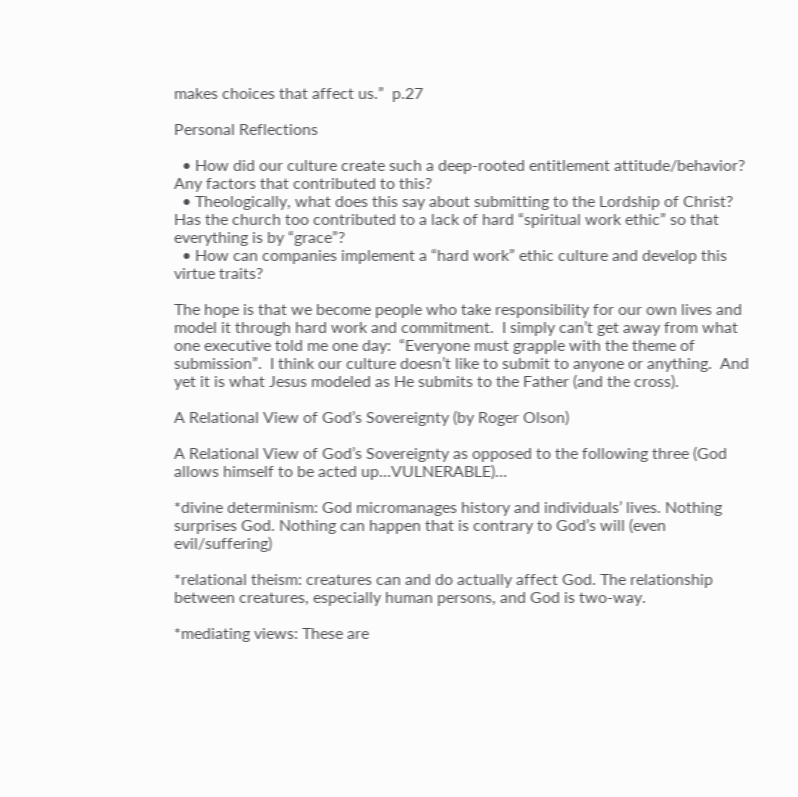makes choices that affect us.”  p.27

Personal Reflections

  • How did our culture create such a deep-rooted entitlement attitude/behavior?  Any factors that contributed to this?
  • Theologically, what does this say about submitting to the Lordship of Christ?  Has the church too contributed to a lack of hard “spiritual work ethic” so that everything is by “grace”?
  • How can companies implement a “hard work” ethic culture and develop this virtue traits?

The hope is that we become people who take responsibility for our own lives and model it through hard work and commitment.  I simply can’t get away from what one executive told me one day:  “Everyone must grapple with the theme of submission”.  I think our culture doesn’t like to submit to anyone or anything.  And yet it is what Jesus modeled as He submits to the Father (and the cross).

A Relational View of God’s Sovereignty (by Roger Olson)

A Relational View of God’s Sovereignty as opposed to the following three (God allows himself to be acted up…VULNERABLE)…

*divine determinism: God micromanages history and individuals’ lives. Nothing surprises God. Nothing can happen that is contrary to God’s will (even evil/suffering)

*relational theism: creatures can and do actually affect God. The relationship between creatures, especially human persons, and God is two-way.

*mediating views: These are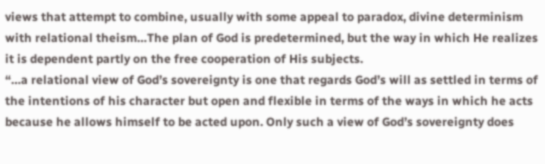views that attempt to combine, usually with some appeal to paradox, divine determinism with relational theism…The plan of God is predetermined, but the way in which He realizes it is dependent partly on the free cooperation of His subjects.
“…a relational view of God’s sovereignty is one that regards God’s will as settled in terms of the intentions of his character but open and flexible in terms of the ways in which he acts because he allows himself to be acted upon. Only such a view of God’s sovereignty does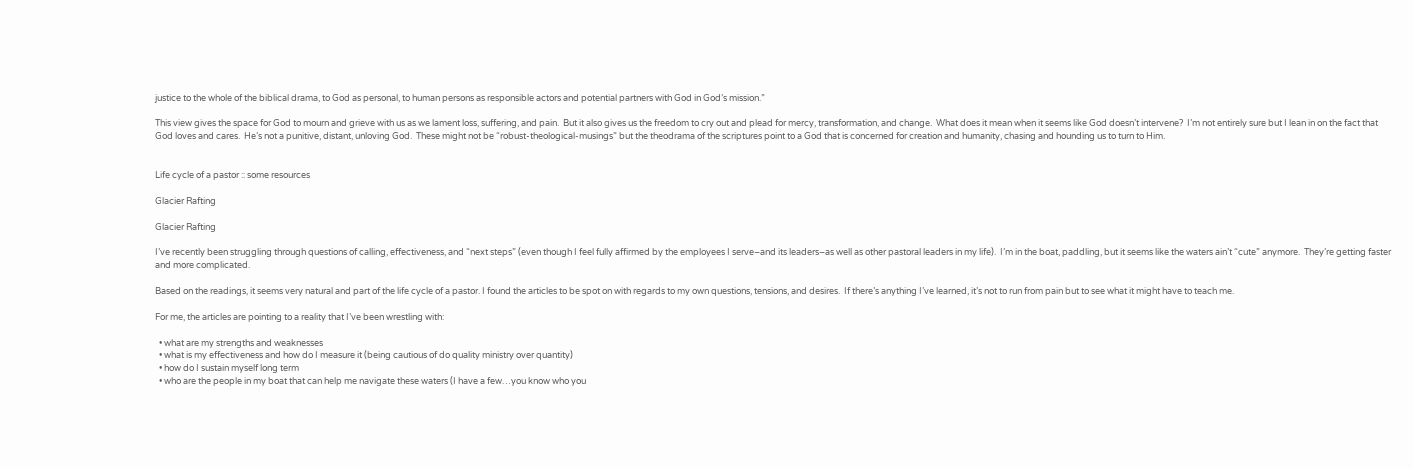justice to the whole of the biblical drama, to God as personal, to human persons as responsible actors and potential partners with God in God’s mission.”

This view gives the space for God to mourn and grieve with us as we lament loss, suffering, and pain.  But it also gives us the freedom to cry out and plead for mercy, transformation, and change.  What does it mean when it seems like God doesn’t intervene?  I’m not entirely sure but I lean in on the fact that God loves and cares.  He’s not a punitive, distant, unloving God.  These might not be “robust-theological-musings” but the theodrama of the scriptures point to a God that is concerned for creation and humanity, chasing and hounding us to turn to Him.


Life cycle of a pastor :: some resources

Glacier Rafting

Glacier Rafting

I’ve recently been struggling through questions of calling, effectiveness, and “next steps” (even though I feel fully affirmed by the employees I serve–and its leaders–as well as other pastoral leaders in my life).  I’m in the boat, paddling, but it seems like the waters ain’t “cute” anymore.  They’re getting faster and more complicated.

Based on the readings, it seems very natural and part of the life cycle of a pastor. I found the articles to be spot on with regards to my own questions, tensions, and desires.  If there’s anything I’ve learned, it’s not to run from pain but to see what it might have to teach me.

For me, the articles are pointing to a reality that I’ve been wrestling with:

  • what are my strengths and weaknesses
  • what is my effectiveness and how do I measure it (being cautious of do quality ministry over quantity)
  • how do I sustain myself long term
  • who are the people in my boat that can help me navigate these waters (I have a few…you know who you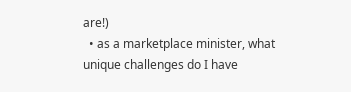are!)
  • as a marketplace minister, what unique challenges do I have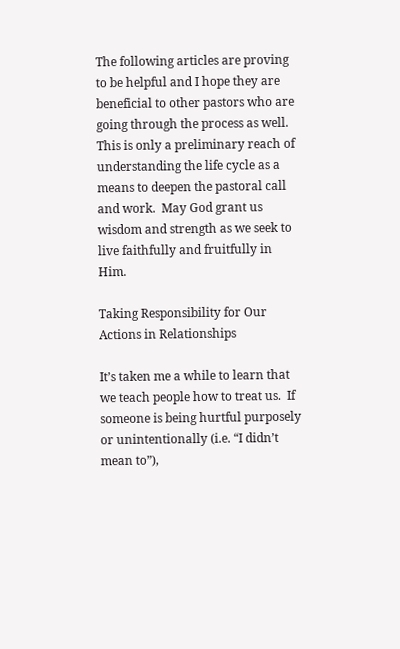The following articles are proving to be helpful and I hope they are beneficial to other pastors who are going through the process as well.  This is only a preliminary reach of understanding the life cycle as a means to deepen the pastoral call and work.  May God grant us wisdom and strength as we seek to live faithfully and fruitfully in Him.

Taking Responsibility for Our Actions in Relationships

It’s taken me a while to learn that we teach people how to treat us.  If someone is being hurtful purposely or unintentionally (i.e. “I didn’t mean to”),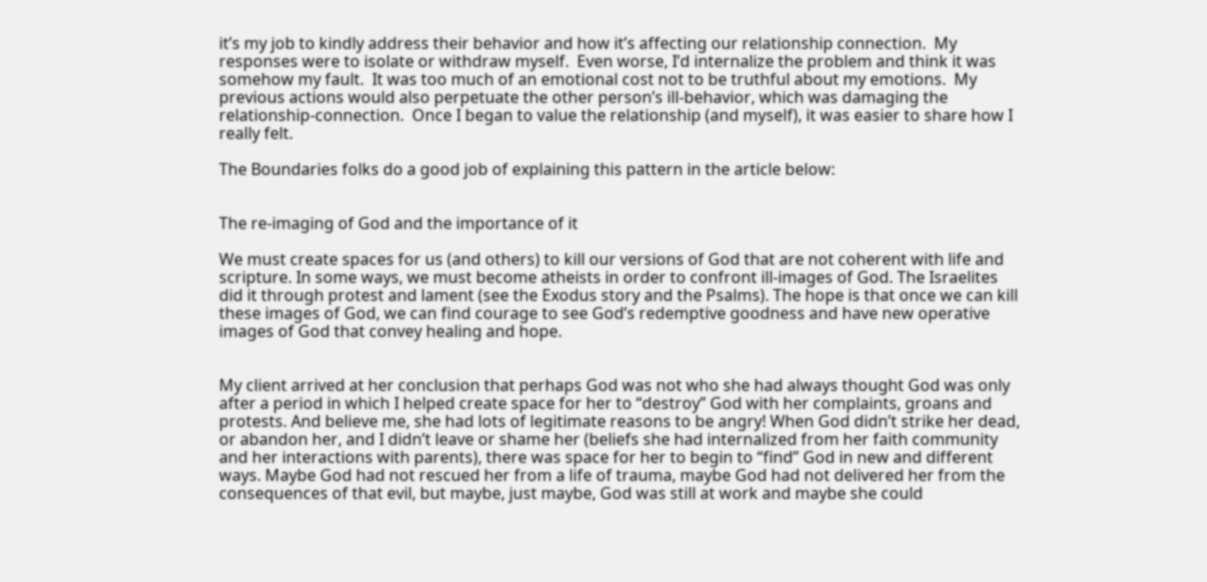it’s my job to kindly address their behavior and how it’s affecting our relationship connection.  My responses were to isolate or withdraw myself.  Even worse, I’d internalize the problem and think it was somehow my fault.  It was too much of an emotional cost not to be truthful about my emotions.  My previous actions would also perpetuate the other person’s ill-behavior, which was damaging the relationship-connection.  Once I began to value the relationship (and myself), it was easier to share how I really felt.

The Boundaries folks do a good job of explaining this pattern in the article below:


The re-imaging of God and the importance of it

We must create spaces for us (and others) to kill our versions of God that are not coherent with life and scripture. In some ways, we must become atheists in order to confront ill-images of God. The Israelites did it through protest and lament (see the Exodus story and the Psalms). The hope is that once we can kill these images of God, we can find courage to see God’s redemptive goodness and have new operative images of God that convey healing and hope.


My client arrived at her conclusion that perhaps God was not who she had always thought God was only after a period in which I helped create space for her to “destroy” God with her complaints, groans and protests. And believe me, she had lots of legitimate reasons to be angry! When God didn’t strike her dead, or abandon her, and I didn’t leave or shame her (beliefs she had internalized from her faith community and her interactions with parents), there was space for her to begin to “find” God in new and different ways. Maybe God had not rescued her from a life of trauma, maybe God had not delivered her from the consequences of that evil, but maybe, just maybe, God was still at work and maybe she could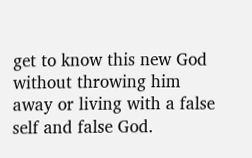get to know this new God without throwing him away or living with a false self and false God.